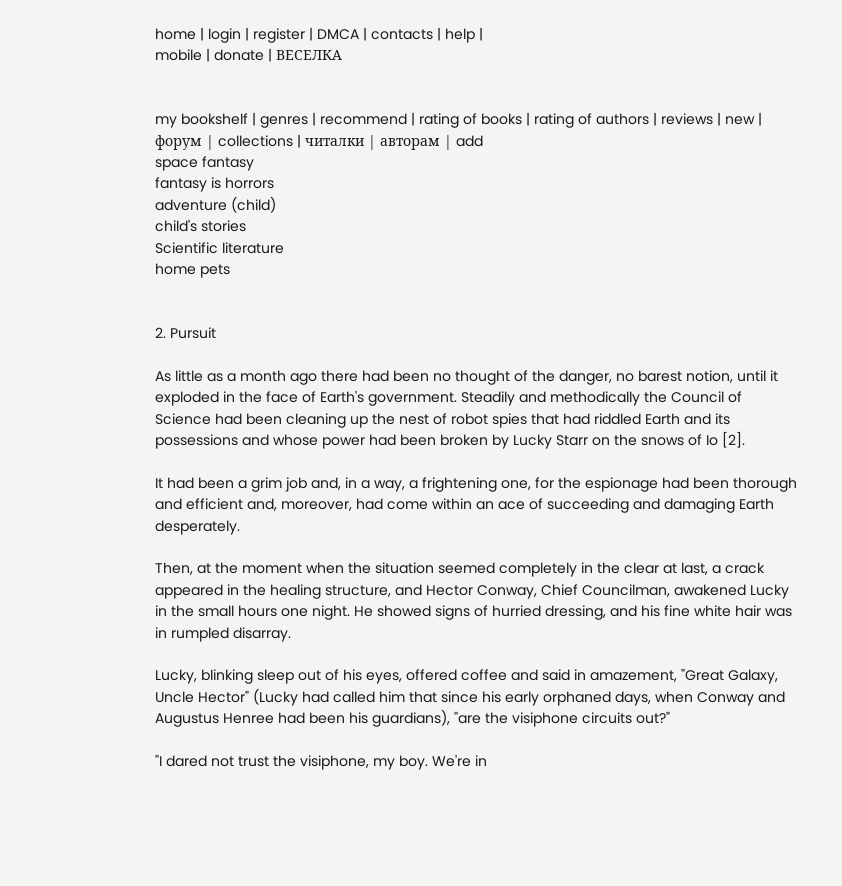home | login | register | DMCA | contacts | help |
mobile | donate | ВЕСЕЛКА


my bookshelf | genres | recommend | rating of books | rating of authors | reviews | new | форум | collections | читалки | авторам | add
space fantasy
fantasy is horrors
adventure (child)
child's stories
Scientific literature
home pets


2. Pursuit

As little as a month ago there had been no thought of the danger, no barest notion, until it exploded in the face of Earth's government. Steadily and methodically the Council of Science had been cleaning up the nest of robot spies that had riddled Earth and its possessions and whose power had been broken by Lucky Starr on the snows of Io [2].

It had been a grim job and, in a way, a frightening one, for the espionage had been thorough and efficient and, moreover, had come within an ace of succeeding and damaging Earth desperately.

Then, at the moment when the situation seemed completely in the clear at last, a crack appeared in the healing structure, and Hector Conway, Chief Councilman, awakened Lucky in the small hours one night. He showed signs of hurried dressing, and his fine white hair was in rumpled disarray.

Lucky, blinking sleep out of his eyes, offered coffee and said in amazement, "Great Galaxy, Uncle Hector" (Lucky had called him that since his early orphaned days, when Conway and Augustus Henree had been his guardians), "are the visiphone circuits out?"

"I dared not trust the visiphone, my boy. We're in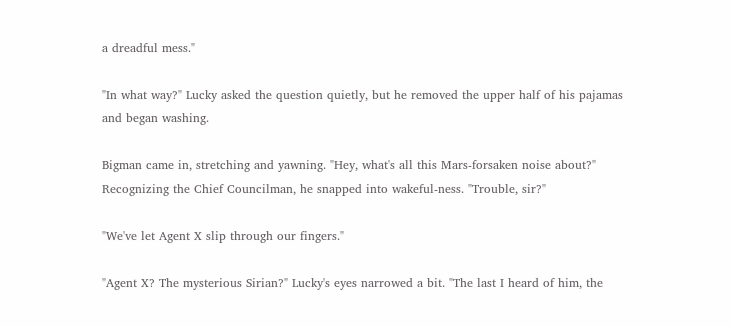a dreadful mess."

"In what way?" Lucky asked the question quietly, but he removed the upper half of his pajamas and began washing.

Bigman came in, stretching and yawning. "Hey, what's all this Mars-forsaken noise about?" Recognizing the Chief Councilman, he snapped into wakeful-ness. "Trouble, sir?"

"We've let Agent X slip through our fingers."

"Agent X? The mysterious Sirian?" Lucky's eyes narrowed a bit. "The last I heard of him, the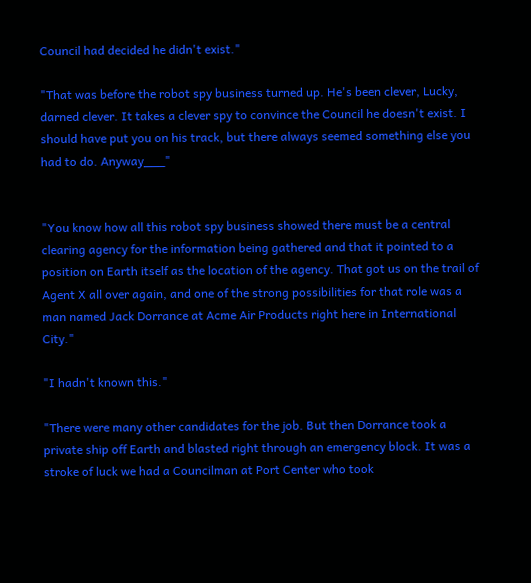Council had decided he didn't exist."

"That was before the robot spy business turned up. He's been clever, Lucky, darned clever. It takes a clever spy to convince the Council he doesn't exist. I should have put you on his track, but there always seemed something else you had to do. Anyway___"


"You know how all this robot spy business showed there must be a central clearing agency for the information being gathered and that it pointed to a position on Earth itself as the location of the agency. That got us on the trail of Agent X all over again, and one of the strong possibilities for that role was a man named Jack Dorrance at Acme Air Products right here in International City."

"I hadn't known this."

"There were many other candidates for the job. But then Dorrance took a private ship off Earth and blasted right through an emergency block. It was a stroke of luck we had a Councilman at Port Center who took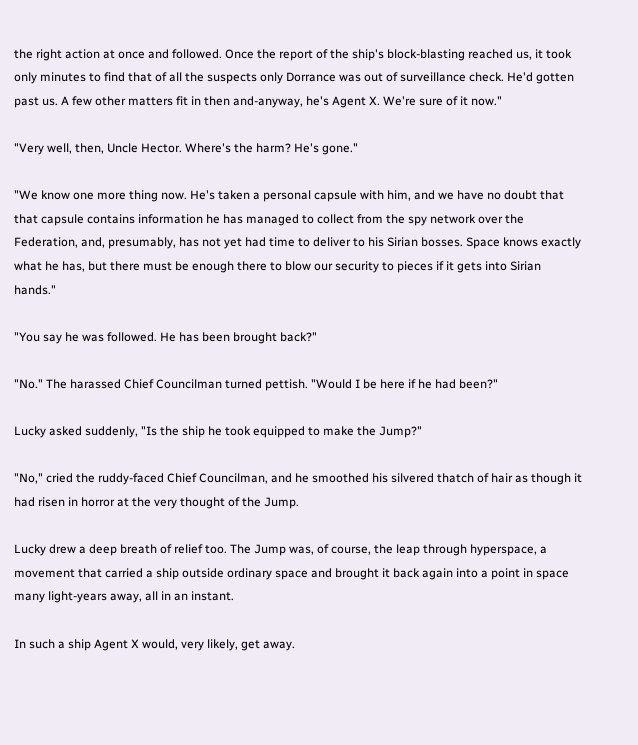the right action at once and followed. Once the report of the ship's block-blasting reached us, it took only minutes to find that of all the suspects only Dorrance was out of surveillance check. He'd gotten past us. A few other matters fit in then and-anyway, he's Agent X. We're sure of it now."

"Very well, then, Uncle Hector. Where's the harm? He's gone."

"We know one more thing now. He's taken a personal capsule with him, and we have no doubt that that capsule contains information he has managed to collect from the spy network over the Federation, and, presumably, has not yet had time to deliver to his Sirian bosses. Space knows exactly what he has, but there must be enough there to blow our security to pieces if it gets into Sirian hands."

"You say he was followed. He has been brought back?"

"No." The harassed Chief Councilman turned pettish. "Would I be here if he had been?"

Lucky asked suddenly, "Is the ship he took equipped to make the Jump?"

"No," cried the ruddy-faced Chief Councilman, and he smoothed his silvered thatch of hair as though it had risen in horror at the very thought of the Jump.

Lucky drew a deep breath of relief too. The Jump was, of course, the leap through hyperspace, a movement that carried a ship outside ordinary space and brought it back again into a point in space many light-years away, all in an instant.

In such a ship Agent X would, very likely, get away.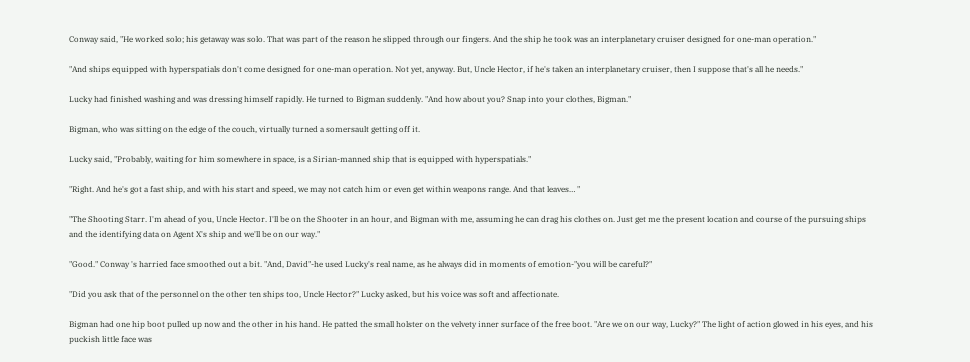Conway said, "He worked solo; his getaway was solo. That was part of the reason he slipped through our fingers. And the ship he took was an interplanetary cruiser designed for one-man operation."

"And ships equipped with hyperspatials don't come designed for one-man operation. Not yet, anyway. But, Uncle Hector, if he's taken an interplanetary cruiser, then I suppose that's all he needs."

Lucky had finished washing and was dressing himself rapidly. He turned to Bigman suddenly. "And how about you? Snap into your clothes, Bigman."

Bigman, who was sitting on the edge of the couch, virtually turned a somersault getting off it.

Lucky said, "Probably, waiting for him somewhere in space, is a Sirian-manned ship that is equipped with hyperspatials."

"Right. And he's got a fast ship, and with his start and speed, we may not catch him or even get within weapons range. And that leaves… "

"The Shooting Starr. I'm ahead of you, Uncle Hector. I'll be on the Shooter in an hour, and Bigman with me, assuming he can drag his clothes on. Just get me the present location and course of the pursuing ships and the identifying data on Agent X's ship and we'll be on our way."

"Good." Conway 's harried face smoothed out a bit. "And, David"-he used Lucky's real name, as he always did in moments of emotion-"you will be careful?"

"Did you ask that of the personnel on the other ten ships too, Uncle Hector?" Lucky asked, but his voice was soft and affectionate.

Bigman had one hip boot pulled up now and the other in his hand. He patted the small holster on the velvety inner surface of the free boot. "Are we on our way, Lucky?" The light of action glowed in his eyes, and his puckish little face was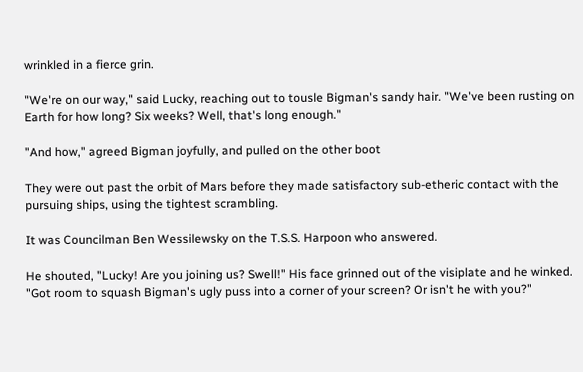wrinkled in a fierce grin.

"We're on our way," said Lucky, reaching out to tousle Bigman's sandy hair. "We've been rusting on Earth for how long? Six weeks? Well, that's long enough."

"And how," agreed Bigman joyfully, and pulled on the other boot

They were out past the orbit of Mars before they made satisfactory sub-etheric contact with the pursuing ships, using the tightest scrambling.

It was Councilman Ben Wessilewsky on the T.S.S. Harpoon who answered.

He shouted, "Lucky! Are you joining us? Swell!" His face grinned out of the visiplate and he winked. "Got room to squash Bigman's ugly puss into a corner of your screen? Or isn't he with you?"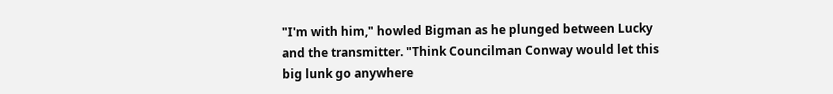"I'm with him," howled Bigman as he plunged between Lucky and the transmitter. "Think Councilman Conway would let this big lunk go anywhere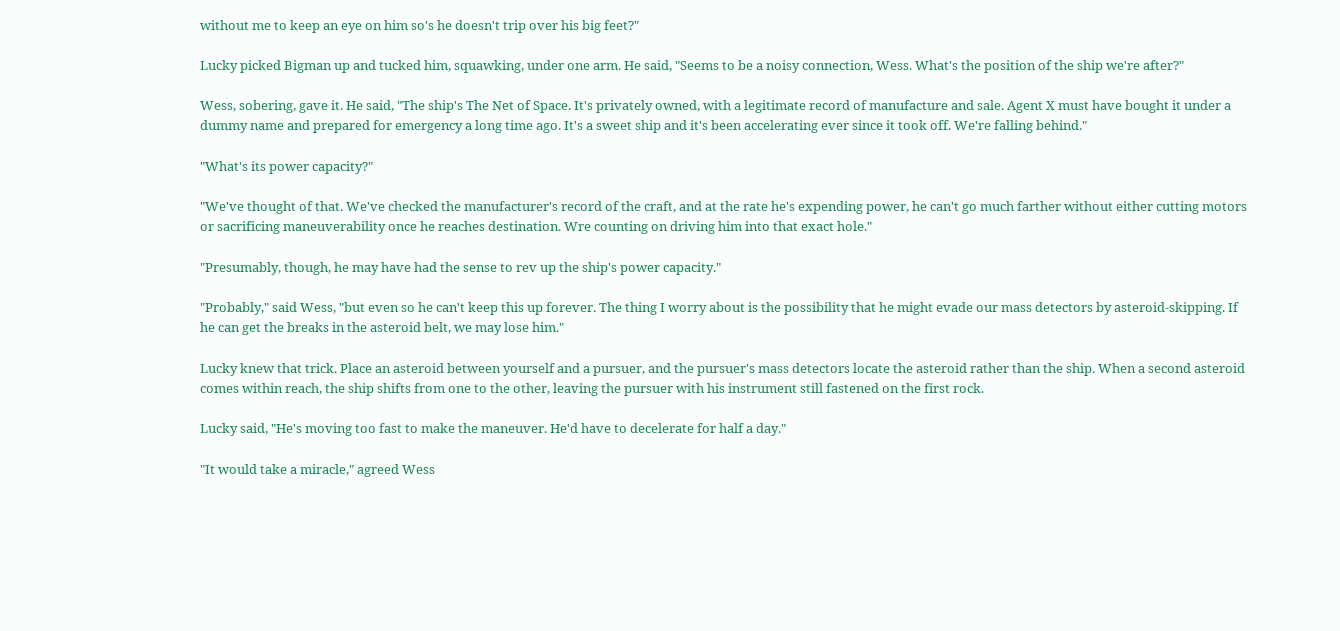without me to keep an eye on him so's he doesn't trip over his big feet?"

Lucky picked Bigman up and tucked him, squawking, under one arm. He said, "Seems to be a noisy connection, Wess. What's the position of the ship we're after?"

Wess, sobering, gave it. He said, "The ship's The Net of Space. It's privately owned, with a legitimate record of manufacture and sale. Agent X must have bought it under a dummy name and prepared for emergency a long time ago. It's a sweet ship and it's been accelerating ever since it took off. We're falling behind."

"What's its power capacity?"

"We've thought of that. We've checked the manufacturer's record of the craft, and at the rate he's expending power, he can't go much farther without either cutting motors or sacrificing maneuverability once he reaches destination. Wre counting on driving him into that exact hole."

"Presumably, though, he may have had the sense to rev up the ship's power capacity."

"Probably," said Wess, "but even so he can't keep this up forever. The thing I worry about is the possibility that he might evade our mass detectors by asteroid-skipping. If he can get the breaks in the asteroid belt, we may lose him."

Lucky knew that trick. Place an asteroid between yourself and a pursuer, and the pursuer's mass detectors locate the asteroid rather than the ship. When a second asteroid comes within reach, the ship shifts from one to the other, leaving the pursuer with his instrument still fastened on the first rock.

Lucky said, "He's moving too fast to make the maneuver. He'd have to decelerate for half a day."

"It would take a miracle," agreed Wess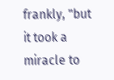frankly, "but it took a miracle to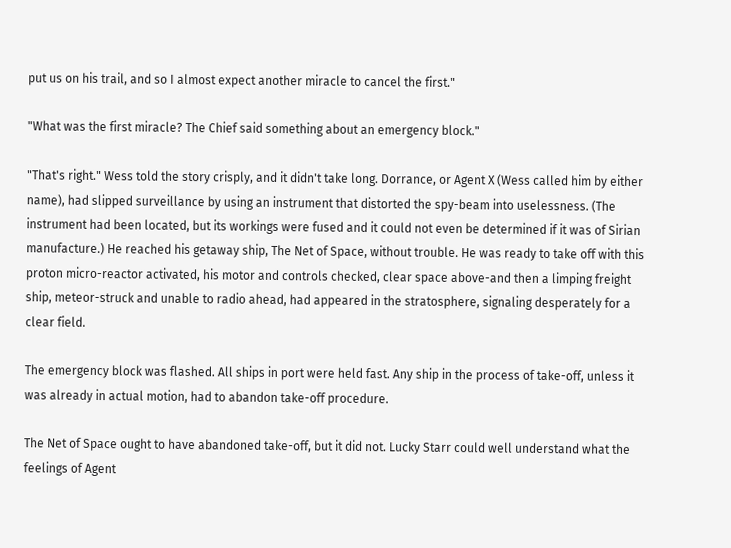put us on his trail, and so I almost expect another miracle to cancel the first."

"What was the first miracle? The Chief said something about an emergency block."

"That's right." Wess told the story crisply, and it didn't take long. Dorrance, or Agent X (Wess called him by either name), had slipped surveillance by using an instrument that distorted the spy-beam into uselessness. (The instrument had been located, but its workings were fused and it could not even be determined if it was of Sirian manufacture.) He reached his getaway ship, The Net of Space, without trouble. He was ready to take off with this proton micro-reactor activated, his motor and controls checked, clear space above-and then a limping freight ship, meteor-struck and unable to radio ahead, had appeared in the stratosphere, signaling desperately for a clear field.

The emergency block was flashed. All ships in port were held fast. Any ship in the process of take-off, unless it was already in actual motion, had to abandon take-off procedure.

The Net of Space ought to have abandoned take-off, but it did not. Lucky Starr could well understand what the feelings of Agent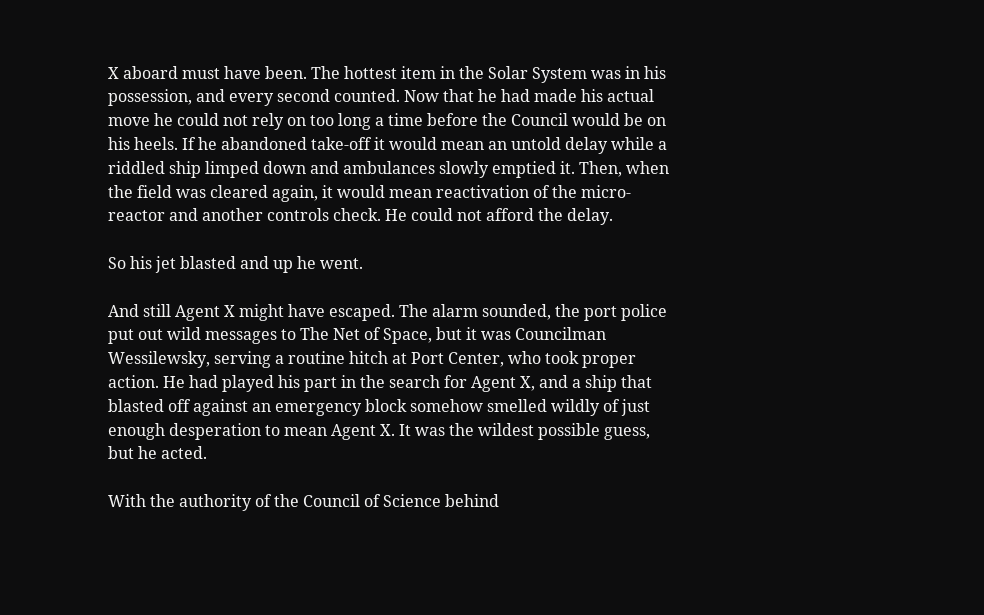X aboard must have been. The hottest item in the Solar System was in his possession, and every second counted. Now that he had made his actual move he could not rely on too long a time before the Council would be on his heels. If he abandoned take-off it would mean an untold delay while a riddled ship limped down and ambulances slowly emptied it. Then, when the field was cleared again, it would mean reactivation of the micro-reactor and another controls check. He could not afford the delay.

So his jet blasted and up he went.

And still Agent X might have escaped. The alarm sounded, the port police put out wild messages to The Net of Space, but it was Councilman Wessilewsky, serving a routine hitch at Port Center, who took proper action. He had played his part in the search for Agent X, and a ship that blasted off against an emergency block somehow smelled wildly of just enough desperation to mean Agent X. It was the wildest possible guess, but he acted.

With the authority of the Council of Science behind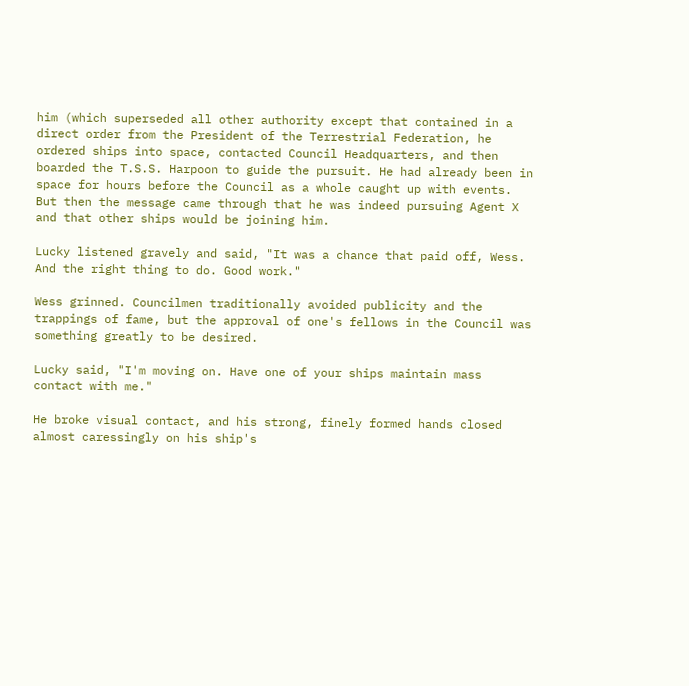him (which superseded all other authority except that contained in a direct order from the President of the Terrestrial Federation, he ordered ships into space, contacted Council Headquarters, and then boarded the T.S.S. Harpoon to guide the pursuit. He had already been in space for hours before the Council as a whole caught up with events. But then the message came through that he was indeed pursuing Agent X and that other ships would be joining him.

Lucky listened gravely and said, "It was a chance that paid off, Wess. And the right thing to do. Good work."

Wess grinned. Councilmen traditionally avoided publicity and the trappings of fame, but the approval of one's fellows in the Council was something greatly to be desired.

Lucky said, "I'm moving on. Have one of your ships maintain mass contact with me."

He broke visual contact, and his strong, finely formed hands closed almost caressingly on his ship's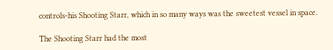controls-his Shooting Starr, which in so many ways was the sweetest vessel in space.

The Shooting Starr had the most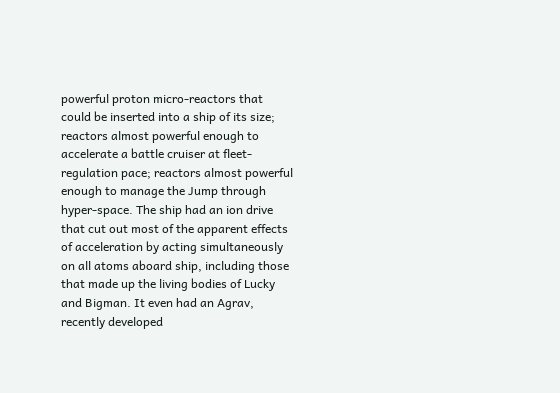powerful proton micro-reactors that could be inserted into a ship of its size; reactors almost powerful enough to accelerate a battle cruiser at fleet-regulation pace; reactors almost powerful enough to manage the Jump through hyper-space. The ship had an ion drive that cut out most of the apparent effects of acceleration by acting simultaneously on all atoms aboard ship, including those that made up the living bodies of Lucky and Bigman. It even had an Agrav, recently developed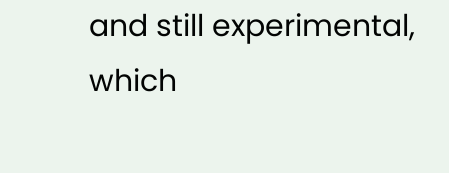and still experimental, which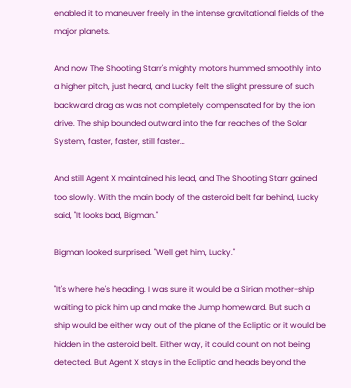enabled it to maneuver freely in the intense gravitational fields of the major planets.

And now The Shooting Starr's mighty motors hummed smoothly into a higher pitch, just heard, and Lucky felt the slight pressure of such backward drag as was not completely compensated for by the ion drive. The ship bounded outward into the far reaches of the Solar System, faster, faster, still faster…

And still Agent X maintained his lead, and The Shooting Starr gained too slowly. With the main body of the asteroid belt far behind, Lucky said, "It looks bad, Bigman."

Bigman looked surprised. "Well get him, Lucky."

"It's where he's heading. I was sure it would be a Sirian mother-ship waiting to pick him up and make the Jump homeward. But such a ship would be either way out of the plane of the Ecliptic or it would be hidden in the asteroid belt. Either way, it could count on not being detected. But Agent X stays in the Ecliptic and heads beyond the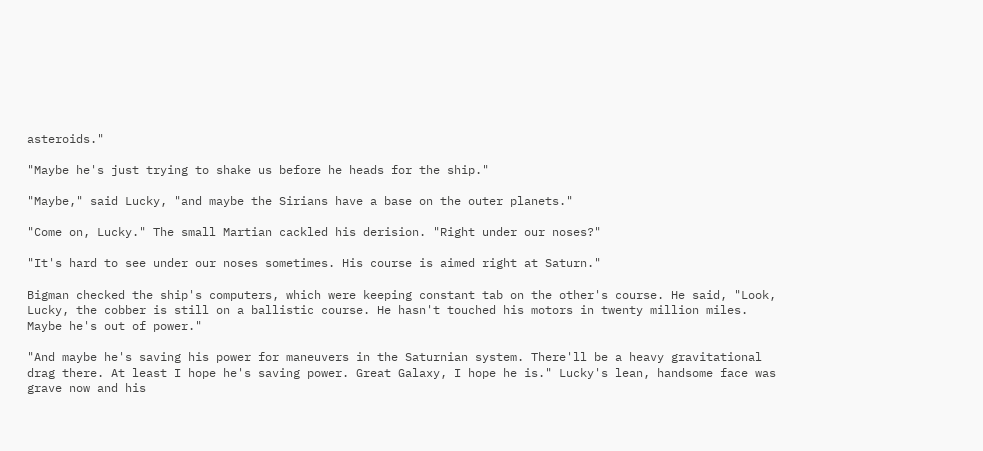asteroids."

"Maybe he's just trying to shake us before he heads for the ship."

"Maybe," said Lucky, "and maybe the Sirians have a base on the outer planets."

"Come on, Lucky." The small Martian cackled his derision. "Right under our noses?"

"It's hard to see under our noses sometimes. His course is aimed right at Saturn."

Bigman checked the ship's computers, which were keeping constant tab on the other's course. He said, "Look, Lucky, the cobber is still on a ballistic course. He hasn't touched his motors in twenty million miles. Maybe he's out of power."

"And maybe he's saving his power for maneuvers in the Saturnian system. There'll be a heavy gravitational drag there. At least I hope he's saving power. Great Galaxy, I hope he is." Lucky's lean, handsome face was grave now and his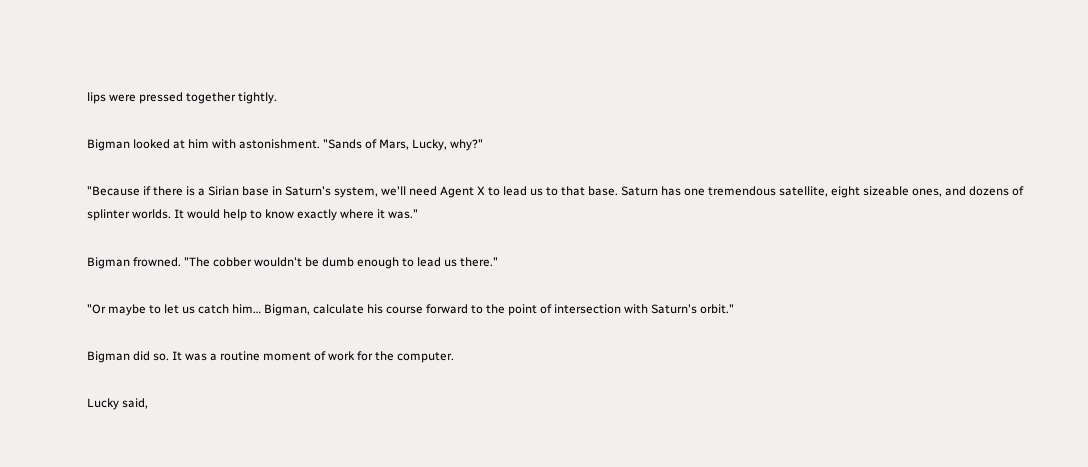lips were pressed together tightly.

Bigman looked at him with astonishment. "Sands of Mars, Lucky, why?"

"Because if there is a Sirian base in Saturn's system, we'll need Agent X to lead us to that base. Saturn has one tremendous satellite, eight sizeable ones, and dozens of splinter worlds. It would help to know exactly where it was."

Bigman frowned. "The cobber wouldn't be dumb enough to lead us there."

"Or maybe to let us catch him… Bigman, calculate his course forward to the point of intersection with Saturn's orbit."

Bigman did so. It was a routine moment of work for the computer.

Lucky said,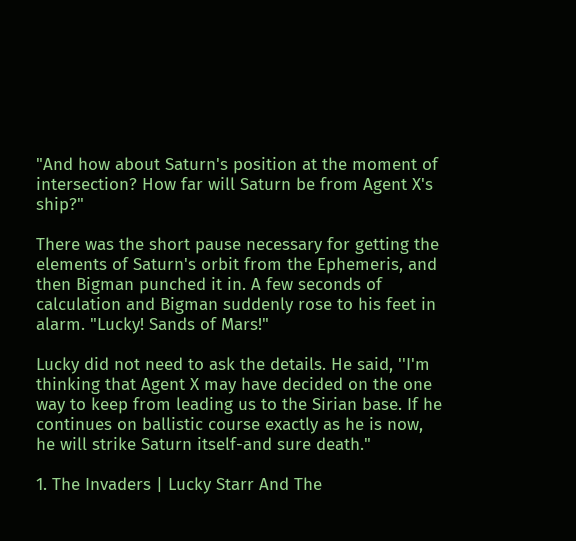"And how about Saturn's position at the moment of intersection? How far will Saturn be from Agent X's ship?"

There was the short pause necessary for getting the elements of Saturn's orbit from the Ephemeris, and then Bigman punched it in. A few seconds of calculation and Bigman suddenly rose to his feet in alarm. "Lucky! Sands of Mars!"

Lucky did not need to ask the details. He said, ''I'm thinking that Agent X may have decided on the one way to keep from leading us to the Sirian base. If he continues on ballistic course exactly as he is now, he will strike Saturn itself-and sure death."

1. The Invaders | Lucky Starr And The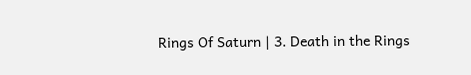Rings Of Saturn | 3. Death in the Rings